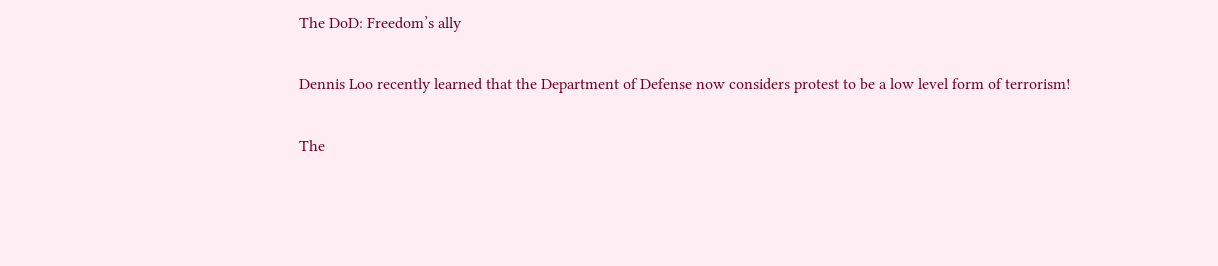The DoD: Freedom’s ally

Dennis Loo recently learned that the Department of Defense now considers protest to be a low level form of terrorism!

The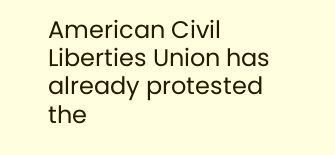American Civil Liberties Union has already protested the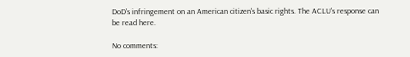DoD's infringement on an American citizen's basic rights. The ACLU's response can be read here.

No comments: